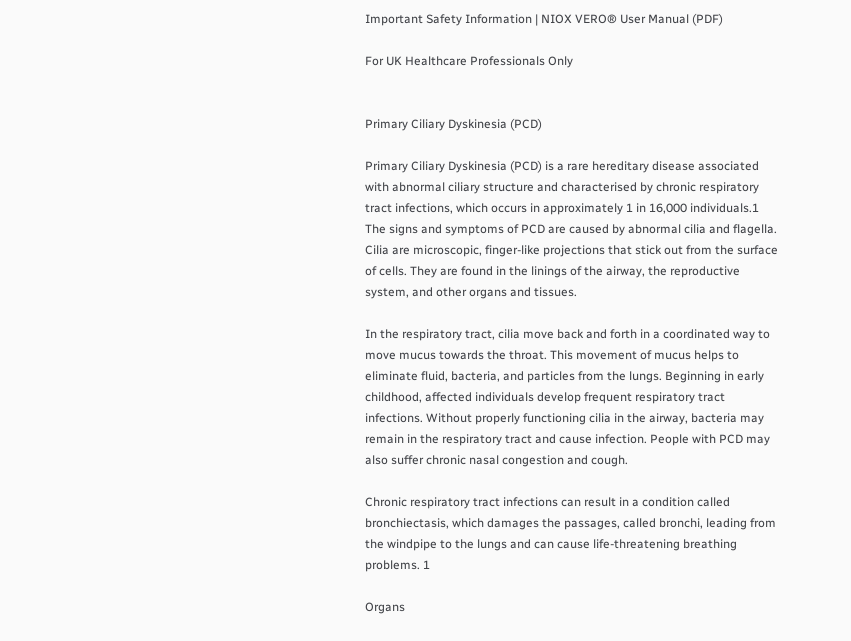Important Safety Information | NIOX VERO® User Manual (PDF)

For UK Healthcare Professionals Only


Primary Ciliary Dyskinesia (PCD)

Primary Ciliary Dyskinesia (PCD) is a rare hereditary disease associated with abnormal ciliary structure and characterised by chronic respiratory tract infections, which occurs in approximately 1 in 16,000 individuals.1 The signs and symptoms of PCD are caused by abnormal cilia and flagella. Cilia are microscopic, finger-like projections that stick out from the surface of cells. They are found in the linings of the airway, the reproductive system, and other organs and tissues.

In the respiratory tract, cilia move back and forth in a coordinated way to move mucus towards the throat. This movement of mucus helps to eliminate fluid, bacteria, and particles from the lungs. Beginning in early childhood, affected individuals develop frequent respiratory tract infections. Without properly functioning cilia in the airway, bacteria may remain in the respiratory tract and cause infection. People with PCD may also suffer chronic nasal congestion and cough.

Chronic respiratory tract infections can result in a condition called bronchiectasis, which damages the passages, called bronchi, leading from the windpipe to the lungs and can cause life-threatening breathing problems. 1

Organs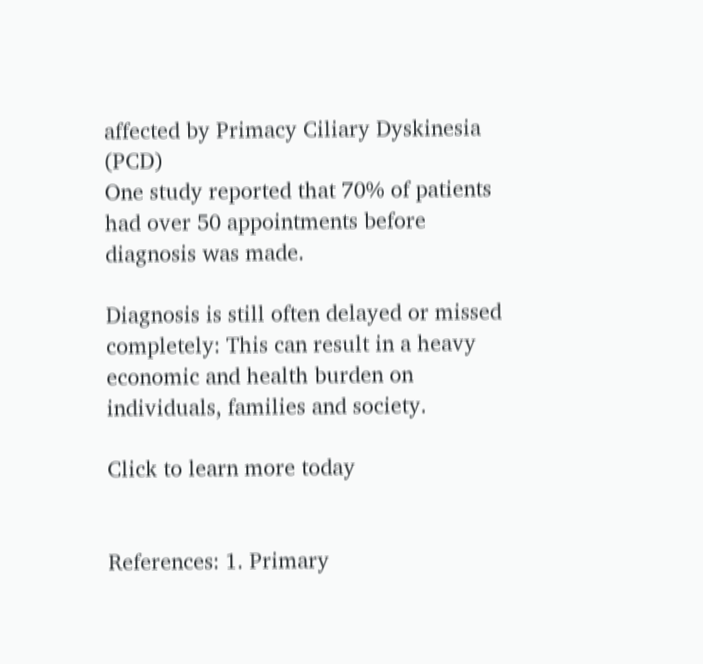affected by Primacy Ciliary Dyskinesia (PCD)
One study reported that 70% of patients had over 50 appointments before diagnosis was made.

Diagnosis is still often delayed or missed completely: This can result in a heavy economic and health burden on individuals, families and society.

Click to learn more today


References: 1. Primary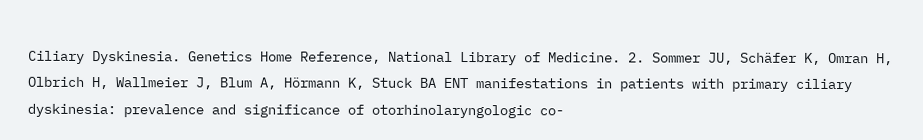Ciliary Dyskinesia. Genetics Home Reference, National Library of Medicine. 2. Sommer JU, Schäfer K, Omran H, Olbrich H, Wallmeier J, Blum A, Hörmann K, Stuck BA ENT manifestations in patients with primary ciliary dyskinesia: prevalence and significance of otorhinolaryngologic co-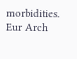morbidities. Eur Arch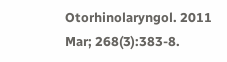Otorhinolaryngol. 2011 Mar; 268(3):383-8.